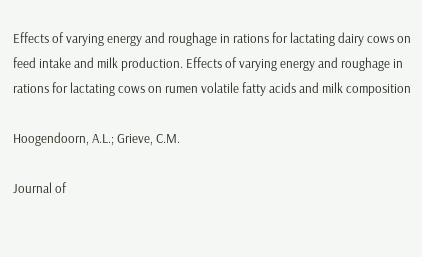Effects of varying energy and roughage in rations for lactating dairy cows on feed intake and milk production. Effects of varying energy and roughage in rations for lactating cows on rumen volatile fatty acids and milk composition

Hoogendoorn, A.L.; Grieve, C.M.

Journal of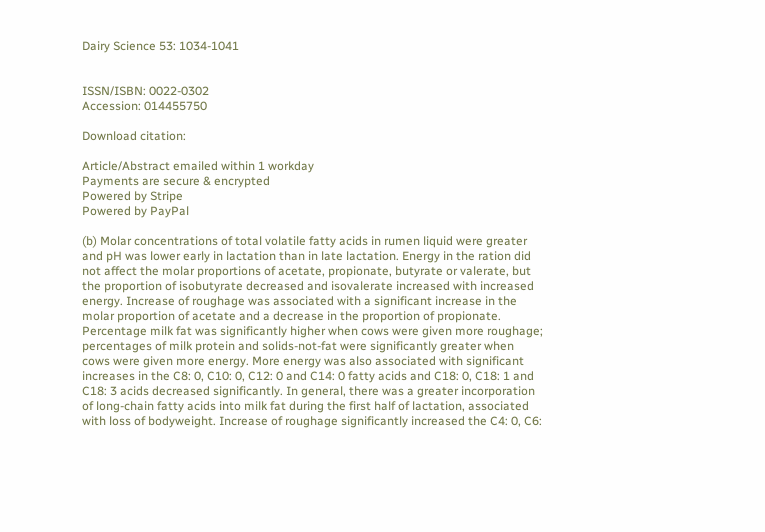Dairy Science 53: 1034-1041


ISSN/ISBN: 0022-0302
Accession: 014455750

Download citation:

Article/Abstract emailed within 1 workday
Payments are secure & encrypted
Powered by Stripe
Powered by PayPal

(b) Molar concentrations of total volatile fatty acids in rumen liquid were greater and pH was lower early in lactation than in late lactation. Energy in the ration did not affect the molar proportions of acetate, propionate, butyrate or valerate, but the proportion of isobutyrate decreased and isovalerate increased with increased energy. Increase of roughage was associated with a significant increase in the molar proportion of acetate and a decrease in the proportion of propionate. Percentage milk fat was significantly higher when cows were given more roughage; percentages of milk protein and solids-not-fat were significantly greater when cows were given more energy. More energy was also associated with significant increases in the C8: 0, C10: 0, C12: 0 and C14: 0 fatty acids and C18: 0, C18: 1 and C18: 3 acids decreased significantly. In general, there was a greater incorporation of long-chain fatty acids into milk fat during the first half of lactation, associated with loss of bodyweight. Increase of roughage significantly increased the C4: 0, C6: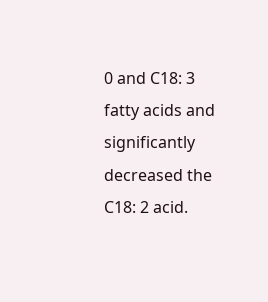0 and C18: 3 fatty acids and significantly decreased the C18: 2 acid.